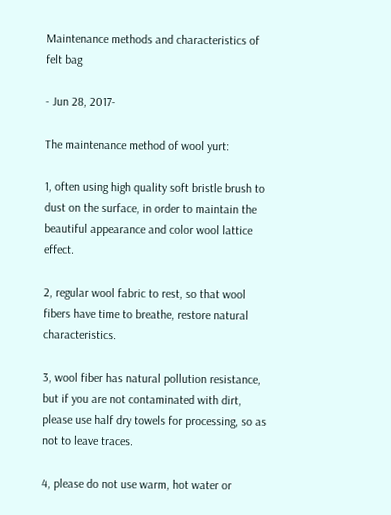Maintenance methods and characteristics of felt bag

- Jun 28, 2017-

The maintenance method of wool yurt:

1, often using high quality soft bristle brush to dust on the surface, in order to maintain the beautiful appearance and color wool lattice effect.

2, regular wool fabric to rest, so that wool fibers have time to breathe, restore natural characteristics.

3, wool fiber has natural pollution resistance, but if you are not contaminated with dirt, please use half dry towels for processing, so as not to leave traces.

4, please do not use warm, hot water or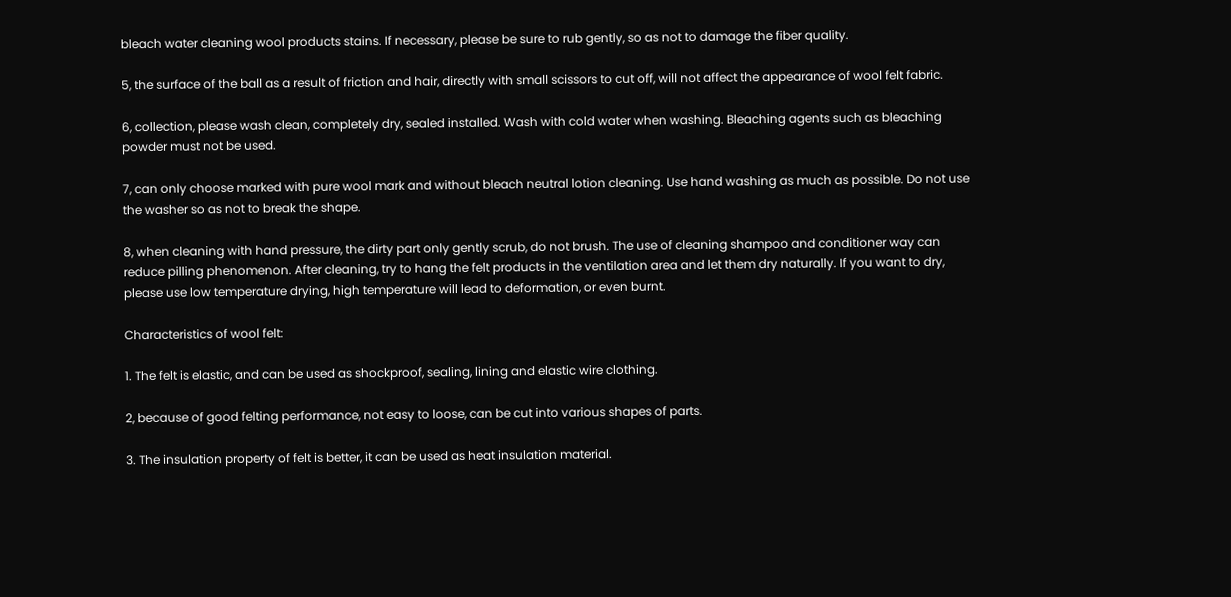bleach water cleaning wool products stains. If necessary, please be sure to rub gently, so as not to damage the fiber quality.

5, the surface of the ball as a result of friction and hair, directly with small scissors to cut off, will not affect the appearance of wool felt fabric.

6, collection, please wash clean, completely dry, sealed installed. Wash with cold water when washing. Bleaching agents such as bleaching powder must not be used.

7, can only choose marked with pure wool mark and without bleach neutral lotion cleaning. Use hand washing as much as possible. Do not use the washer so as not to break the shape.

8, when cleaning with hand pressure, the dirty part only gently scrub, do not brush. The use of cleaning shampoo and conditioner way can reduce pilling phenomenon. After cleaning, try to hang the felt products in the ventilation area and let them dry naturally. If you want to dry, please use low temperature drying, high temperature will lead to deformation, or even burnt.

Characteristics of wool felt:

1. The felt is elastic, and can be used as shockproof, sealing, lining and elastic wire clothing.

2, because of good felting performance, not easy to loose, can be cut into various shapes of parts.

3. The insulation property of felt is better, it can be used as heat insulation material.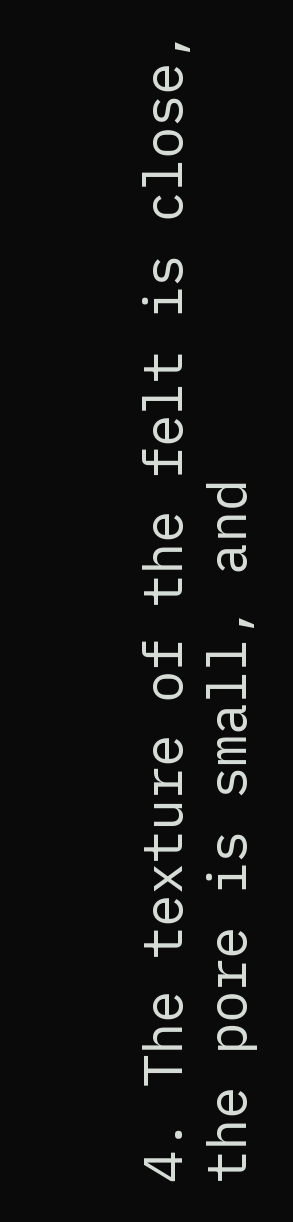4. The texture of the felt is close, the pore is small, and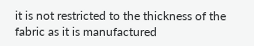it is not restricted to the thickness of the fabric as it is manufactured